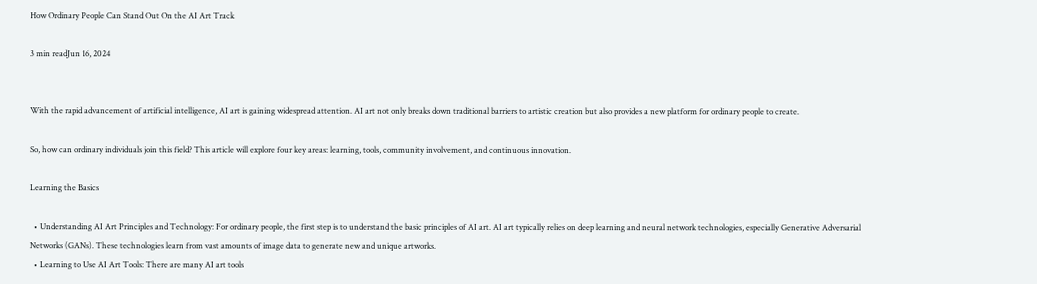How Ordinary People Can Stand Out On the AI Art Track

3 min readJun 16, 2024


With the rapid advancement of artificial intelligence, AI art is gaining widespread attention. AI art not only breaks down traditional barriers to artistic creation but also provides a new platform for ordinary people to create.

So, how can ordinary individuals join this field? This article will explore four key areas: learning, tools, community involvement, and continuous innovation.

Learning the Basics

  • Understanding AI Art Principles and Technology: For ordinary people, the first step is to understand the basic principles of AI art. AI art typically relies on deep learning and neural network technologies, especially Generative Adversarial Networks (GANs). These technologies learn from vast amounts of image data to generate new and unique artworks.
  • Learning to Use AI Art Tools: There are many AI art tools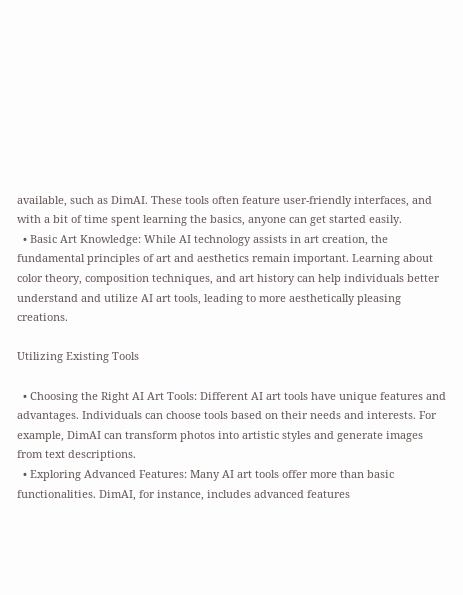available, such as DimAI. These tools often feature user-friendly interfaces, and with a bit of time spent learning the basics, anyone can get started easily.
  • Basic Art Knowledge: While AI technology assists in art creation, the fundamental principles of art and aesthetics remain important. Learning about color theory, composition techniques, and art history can help individuals better understand and utilize AI art tools, leading to more aesthetically pleasing creations.

Utilizing Existing Tools

  • Choosing the Right AI Art Tools: Different AI art tools have unique features and advantages. Individuals can choose tools based on their needs and interests. For example, DimAI can transform photos into artistic styles and generate images from text descriptions.
  • Exploring Advanced Features: Many AI art tools offer more than basic functionalities. DimAI, for instance, includes advanced features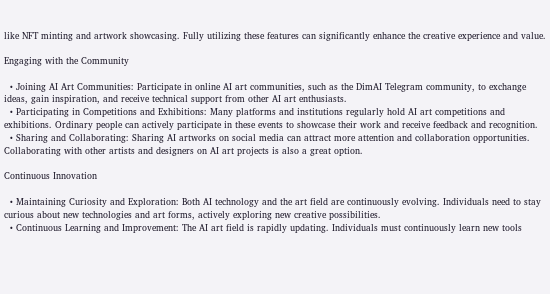like NFT minting and artwork showcasing. Fully utilizing these features can significantly enhance the creative experience and value.

Engaging with the Community

  • Joining AI Art Communities: Participate in online AI art communities, such as the DimAI Telegram community, to exchange ideas, gain inspiration, and receive technical support from other AI art enthusiasts.
  • Participating in Competitions and Exhibitions: Many platforms and institutions regularly hold AI art competitions and exhibitions. Ordinary people can actively participate in these events to showcase their work and receive feedback and recognition.
  • Sharing and Collaborating: Sharing AI artworks on social media can attract more attention and collaboration opportunities. Collaborating with other artists and designers on AI art projects is also a great option.

Continuous Innovation

  • Maintaining Curiosity and Exploration: Both AI technology and the art field are continuously evolving. Individuals need to stay curious about new technologies and art forms, actively exploring new creative possibilities.
  • Continuous Learning and Improvement: The AI art field is rapidly updating. Individuals must continuously learn new tools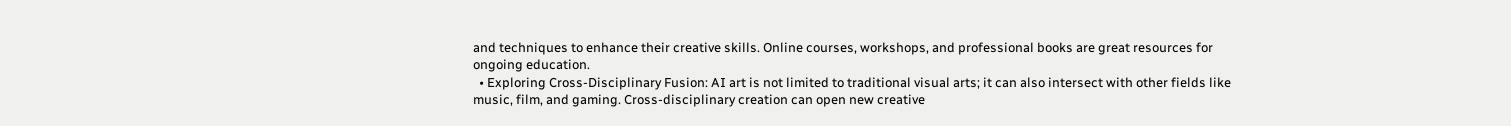and techniques to enhance their creative skills. Online courses, workshops, and professional books are great resources for ongoing education.
  • Exploring Cross-Disciplinary Fusion: AI art is not limited to traditional visual arts; it can also intersect with other fields like music, film, and gaming. Cross-disciplinary creation can open new creative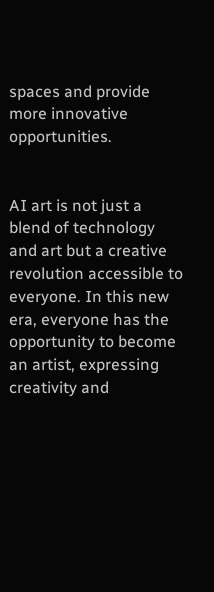spaces and provide more innovative opportunities.


AI art is not just a blend of technology and art but a creative revolution accessible to everyone. In this new era, everyone has the opportunity to become an artist, expressing creativity and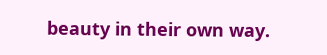beauty in their own way.